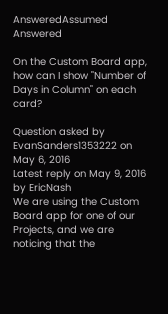AnsweredAssumed Answered

On the Custom Board app, how can I show "Number of Days in Column" on each card?

Question asked by EvanSanders1353222 on May 6, 2016
Latest reply on May 9, 2016 by EricNash
We are using the Custom Board app for one of our Projects, and we are noticing that the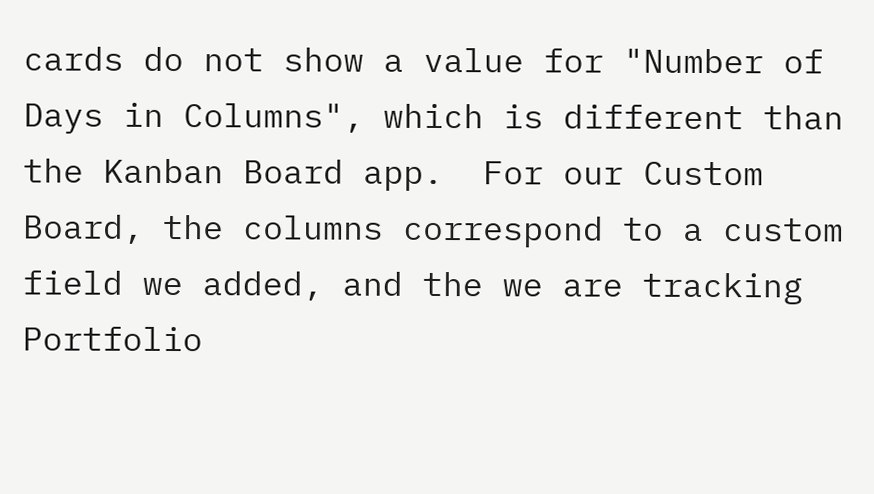cards do not show a value for "Number of Days in Columns", which is different than the Kanban Board app.  For our Custom Board, the columns correspond to a custom field we added, and the we are tracking Portfolio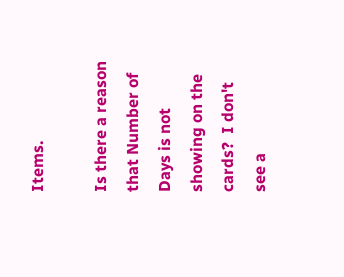Items.

Is there a reason that Number of Days is not showing on the cards?  I don't see a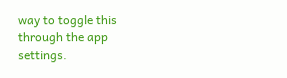way to toggle this through the app settings.